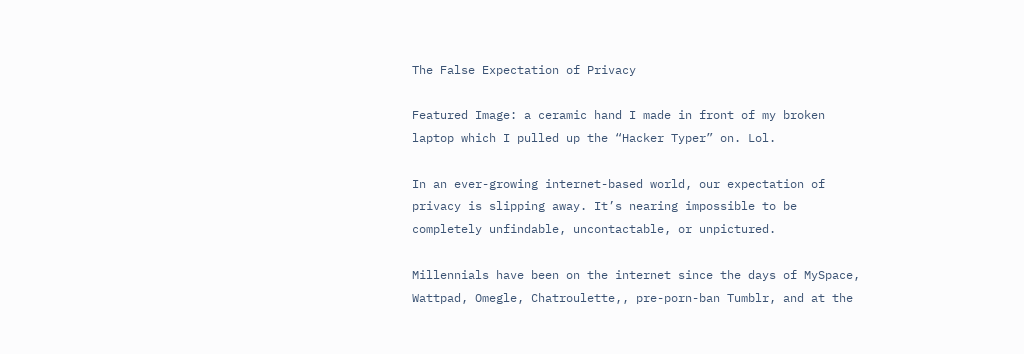The False Expectation of Privacy

Featured Image: a ceramic hand I made in front of my broken laptop which I pulled up the “Hacker Typer” on. Lol.

In an ever-growing internet-based world, our expectation of privacy is slipping away. It’s nearing impossible to be completely unfindable, uncontactable, or unpictured.

Millennials have been on the internet since the days of MySpace, Wattpad, Omegle, Chatroulette,, pre-porn-ban Tumblr, and at the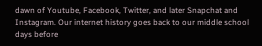dawn of Youtube, Facebook, Twitter, and later Snapchat and Instagram. Our internet history goes back to our middle school days before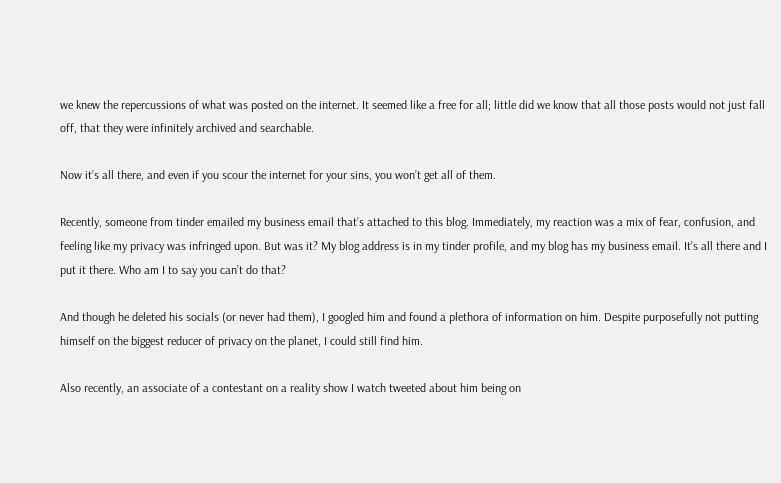we knew the repercussions of what was posted on the internet. It seemed like a free for all; little did we know that all those posts would not just fall off, that they were infinitely archived and searchable.

Now it’s all there, and even if you scour the internet for your sins, you won’t get all of them.

Recently, someone from tinder emailed my business email that’s attached to this blog. Immediately, my reaction was a mix of fear, confusion, and feeling like my privacy was infringed upon. But was it? My blog address is in my tinder profile, and my blog has my business email. It’s all there and I put it there. Who am I to say you can’t do that?

And though he deleted his socials (or never had them), I googled him and found a plethora of information on him. Despite purposefully not putting himself on the biggest reducer of privacy on the planet, I could still find him.

Also recently, an associate of a contestant on a reality show I watch tweeted about him being on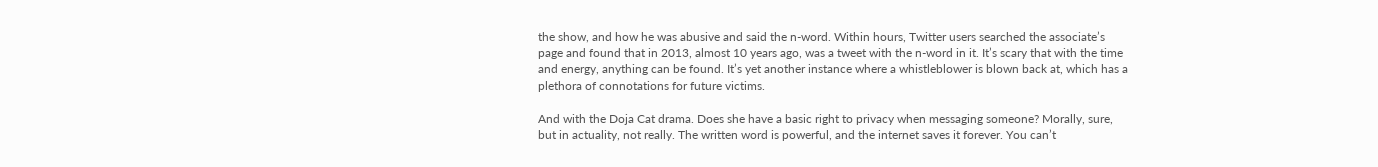the show, and how he was abusive and said the n-word. Within hours, Twitter users searched the associate’s page and found that in 2013, almost 10 years ago, was a tweet with the n-word in it. It’s scary that with the time and energy, anything can be found. It’s yet another instance where a whistleblower is blown back at, which has a plethora of connotations for future victims.

And with the Doja Cat drama. Does she have a basic right to privacy when messaging someone? Morally, sure, but in actuality, not really. The written word is powerful, and the internet saves it forever. You can’t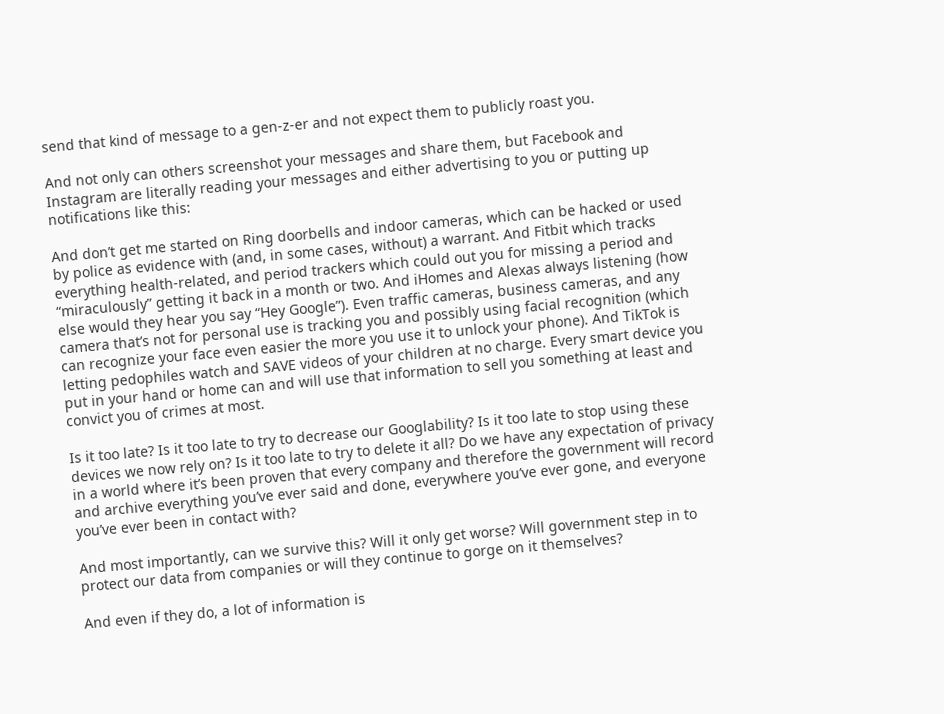send that kind of message to a gen-z-er and not expect them to publicly roast you.

And not only can others screenshot your messages and share them, but Facebook and Instagram are literally reading your messages and either advertising to you or putting up notifications like this:

And don’t get me started on Ring doorbells and indoor cameras, which can be hacked or used by police as evidence with (and, in some cases, without) a warrant. And Fitbit which tracks everything health-related, and period trackers which could out you for missing a period and “miraculously” getting it back in a month or two. And iHomes and Alexas always listening (how else would they hear you say “Hey Google”). Even traffic cameras, business cameras, and any camera that’s not for personal use is tracking you and possibly using facial recognition (which can recognize your face even easier the more you use it to unlock your phone). And TikTok is letting pedophiles watch and SAVE videos of your children at no charge. Every smart device you put in your hand or home can and will use that information to sell you something at least and convict you of crimes at most.

Is it too late? Is it too late to try to decrease our Googlability? Is it too late to stop using these devices we now rely on? Is it too late to try to delete it all? Do we have any expectation of privacy in a world where it’s been proven that every company and therefore the government will record and archive everything you’ve ever said and done, everywhere you’ve ever gone, and everyone you’ve ever been in contact with?

And most importantly, can we survive this? Will it only get worse? Will government step in to protect our data from companies or will they continue to gorge on it themselves?

And even if they do, a lot of information is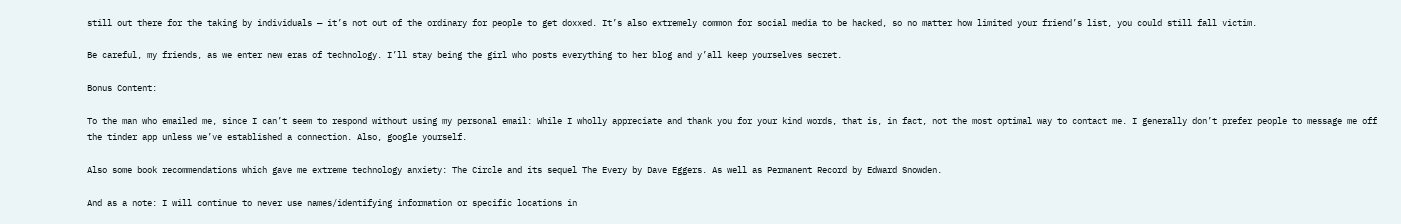still out there for the taking by individuals — it’s not out of the ordinary for people to get doxxed. It’s also extremely common for social media to be hacked, so no matter how limited your friend’s list, you could still fall victim.

Be careful, my friends, as we enter new eras of technology. I’ll stay being the girl who posts everything to her blog and y’all keep yourselves secret.

Bonus Content:

To the man who emailed me, since I can’t seem to respond without using my personal email: While I wholly appreciate and thank you for your kind words, that is, in fact, not the most optimal way to contact me. I generally don’t prefer people to message me off the tinder app unless we’ve established a connection. Also, google yourself.

Also some book recommendations which gave me extreme technology anxiety: The Circle and its sequel The Every by Dave Eggers. As well as Permanent Record by Edward Snowden.

And as a note: I will continue to never use names/identifying information or specific locations in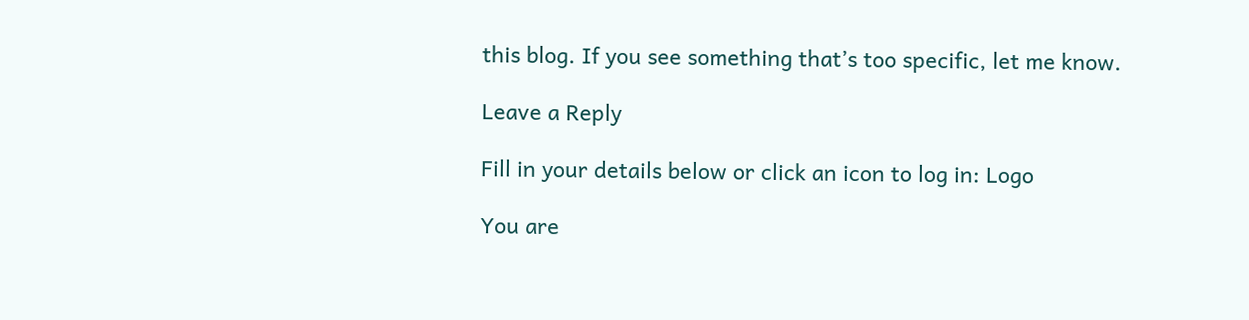this blog. If you see something that’s too specific, let me know.

Leave a Reply

Fill in your details below or click an icon to log in: Logo

You are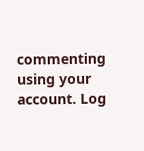commenting using your account. Log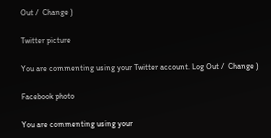Out /  Change )

Twitter picture

You are commenting using your Twitter account. Log Out /  Change )

Facebook photo

You are commenting using your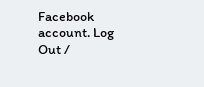Facebook account. Log Out /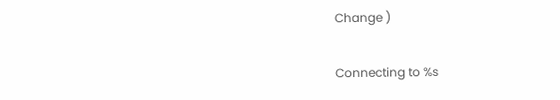Change )

Connecting to %s